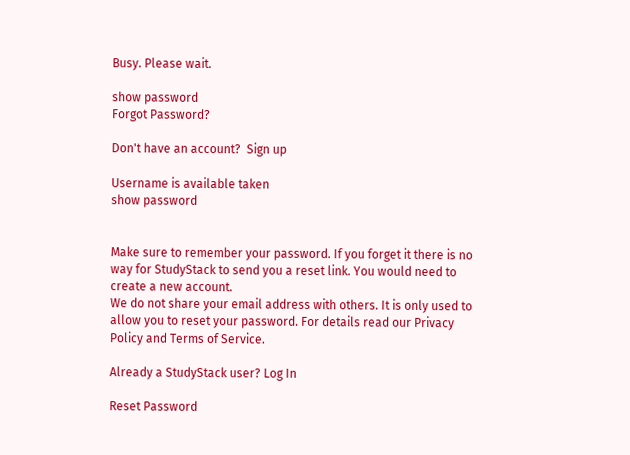Busy. Please wait.

show password
Forgot Password?

Don't have an account?  Sign up

Username is available taken
show password


Make sure to remember your password. If you forget it there is no way for StudyStack to send you a reset link. You would need to create a new account.
We do not share your email address with others. It is only used to allow you to reset your password. For details read our Privacy Policy and Terms of Service.

Already a StudyStack user? Log In

Reset Password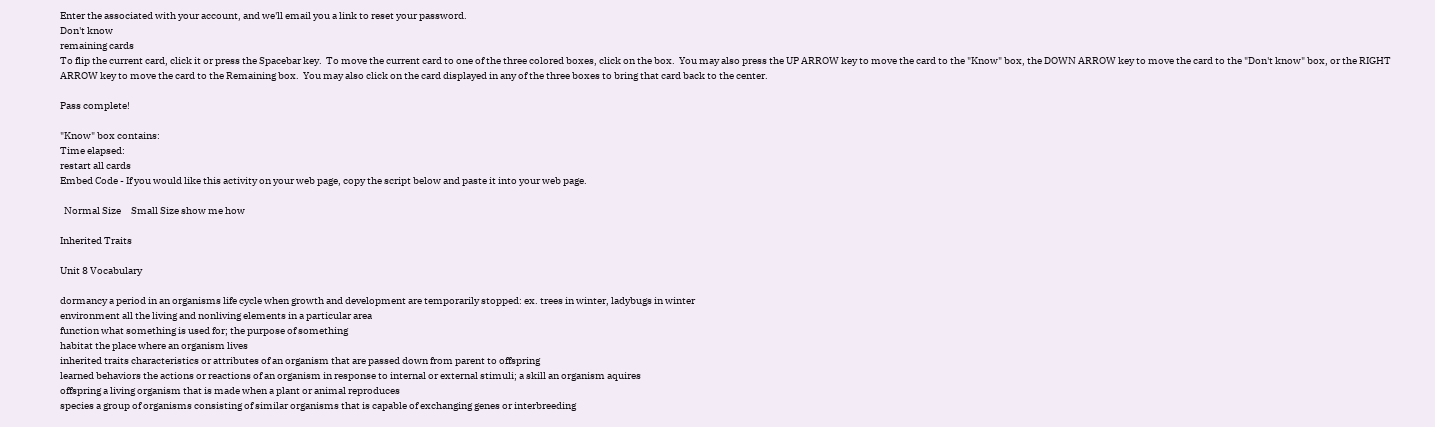Enter the associated with your account, and we'll email you a link to reset your password.
Don't know
remaining cards
To flip the current card, click it or press the Spacebar key.  To move the current card to one of the three colored boxes, click on the box.  You may also press the UP ARROW key to move the card to the "Know" box, the DOWN ARROW key to move the card to the "Don't know" box, or the RIGHT ARROW key to move the card to the Remaining box.  You may also click on the card displayed in any of the three boxes to bring that card back to the center.

Pass complete!

"Know" box contains:
Time elapsed:
restart all cards
Embed Code - If you would like this activity on your web page, copy the script below and paste it into your web page.

  Normal Size     Small Size show me how

Inherited Traits

Unit 8 Vocabulary

dormancy a period in an organisms life cycle when growth and development are temporarily stopped: ex. trees in winter, ladybugs in winter
environment all the living and nonliving elements in a particular area
function what something is used for; the purpose of something
habitat the place where an organism lives
inherited traits characteristics or attributes of an organism that are passed down from parent to offspring
learned behaviors the actions or reactions of an organism in response to internal or external stimuli; a skill an organism aquires
offspring a living organism that is made when a plant or animal reproduces
species a group of organisms consisting of similar organisms that is capable of exchanging genes or interbreeding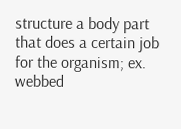structure a body part that does a certain job for the organism; ex. webbed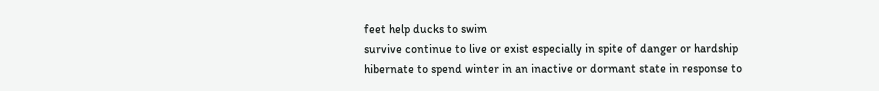feet help ducks to swim
survive continue to live or exist especially in spite of danger or hardship
hibernate to spend winter in an inactive or dormant state in response to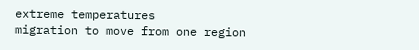extreme temperatures
migration to move from one region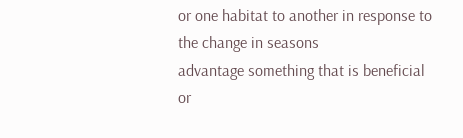or one habitat to another in response to the change in seasons
advantage something that is beneficial or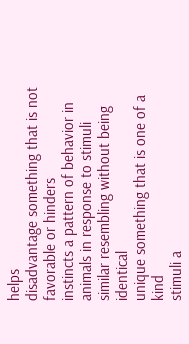helps
disadvantage something that is not favorable or hinders
instincts a pattern of behavior in animals in response to stimuli
similar resembling without being identical
unique something that is one of a kind
stimuli a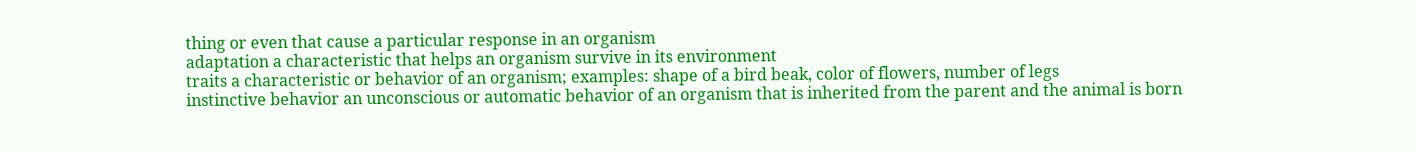thing or even that cause a particular response in an organism
adaptation a characteristic that helps an organism survive in its environment
traits a characteristic or behavior of an organism; examples: shape of a bird beak, color of flowers, number of legs
instinctive behavior an unconscious or automatic behavior of an organism that is inherited from the parent and the animal is born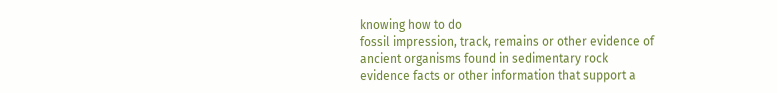knowing how to do
fossil impression, track, remains or other evidence of ancient organisms found in sedimentary rock
evidence facts or other information that support a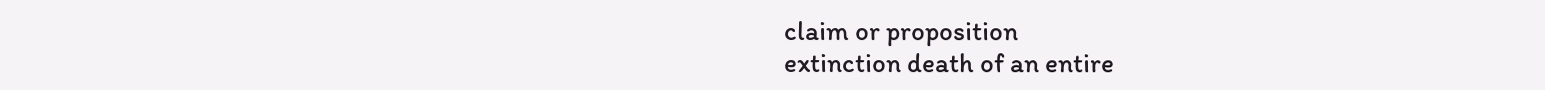claim or proposition
extinction death of an entire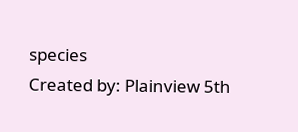species
Created by: Plainview 5th